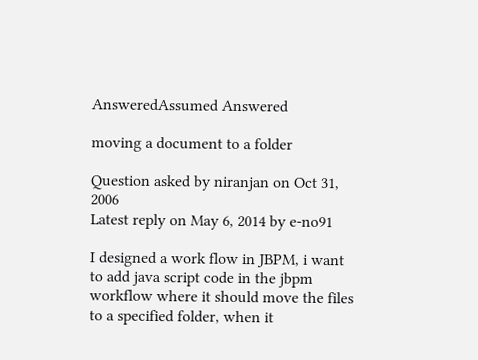AnsweredAssumed Answered

moving a document to a folder

Question asked by niranjan on Oct 31, 2006
Latest reply on May 6, 2014 by e-no91

I designed a work flow in JBPM, i want to add java script code in the jbpm workflow where it should move the files to a specified folder, when it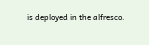is deployed in the alfresco.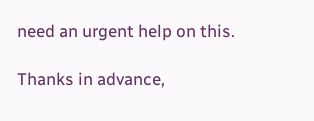need an urgent help on this.

Thanks in advance,